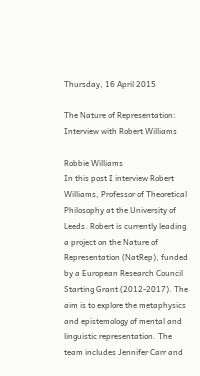Thursday, 16 April 2015

The Nature of Representation: Interview with Robert Williams

Robbie Williams
In this post I interview Robert Williams, Professor of Theoretical Philosophy at the University of Leeds. Robert is currently leading a project on the Nature of Representation (NatRep), funded by a European Research Council Starting Grant (2012-2017). The aim is to explore the metaphysics and epistemology of mental and linguistic representation. The team includes Jennifer Carr and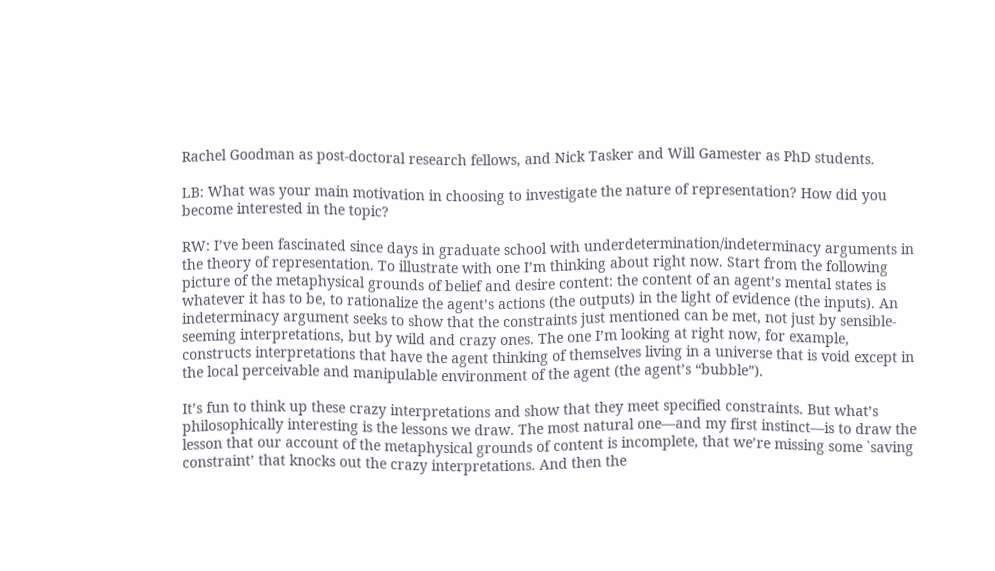Rachel Goodman as post-doctoral research fellows, and Nick Tasker and Will Gamester as PhD students.

LB: What was your main motivation in choosing to investigate the nature of representation? How did you become interested in the topic?

RW: I’ve been fascinated since days in graduate school with underdetermination/indeterminacy arguments in the theory of representation. To illustrate with one I’m thinking about right now. Start from the following picture of the metaphysical grounds of belief and desire content: the content of an agent’s mental states is whatever it has to be, to rationalize the agent’s actions (the outputs) in the light of evidence (the inputs). An indeterminacy argument seeks to show that the constraints just mentioned can be met, not just by sensible-seeming interpretations, but by wild and crazy ones. The one I’m looking at right now, for example, constructs interpretations that have the agent thinking of themselves living in a universe that is void except in the local perceivable and manipulable environment of the agent (the agent’s “bubble”).

It’s fun to think up these crazy interpretations and show that they meet specified constraints. But what’s philosophically interesting is the lessons we draw. The most natural one—and my first instinct—is to draw the lesson that our account of the metaphysical grounds of content is incomplete, that we’re missing some `saving constraint’ that knocks out the crazy interpretations. And then the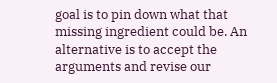goal is to pin down what that missing ingredient could be. An alternative is to accept the arguments and revise our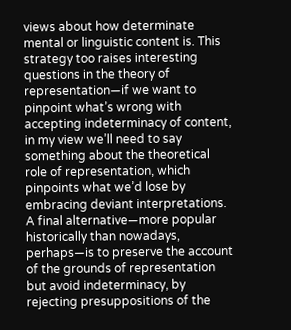views about how determinate mental or linguistic content is. This strategy too raises interesting questions in the theory of representation—if we want to pinpoint what’s wrong with accepting indeterminacy of content, in my view we’ll need to say something about the theoretical role of representation, which pinpoints what we’d lose by embracing deviant interpretations. A final alternative—more popular historically than nowadays, perhaps—is to preserve the account of the grounds of representation but avoid indeterminacy, by rejecting presuppositions of the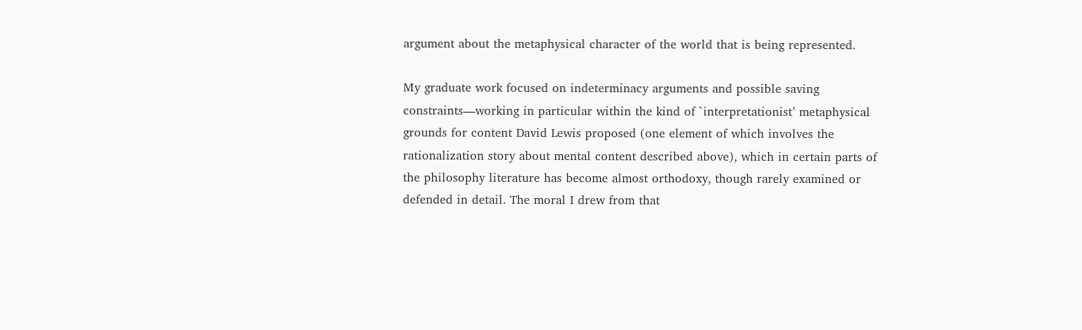argument about the metaphysical character of the world that is being represented.

My graduate work focused on indeterminacy arguments and possible saving constraints—working in particular within the kind of `interpretationist’ metaphysical grounds for content David Lewis proposed (one element of which involves the rationalization story about mental content described above), which in certain parts of the philosophy literature has become almost orthodoxy, though rarely examined or defended in detail. The moral I drew from that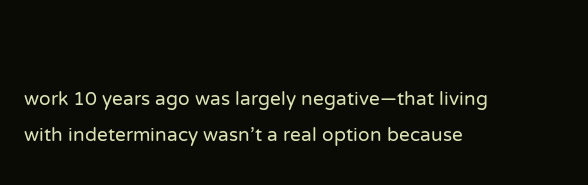work 10 years ago was largely negative—that living with indeterminacy wasn’t a real option because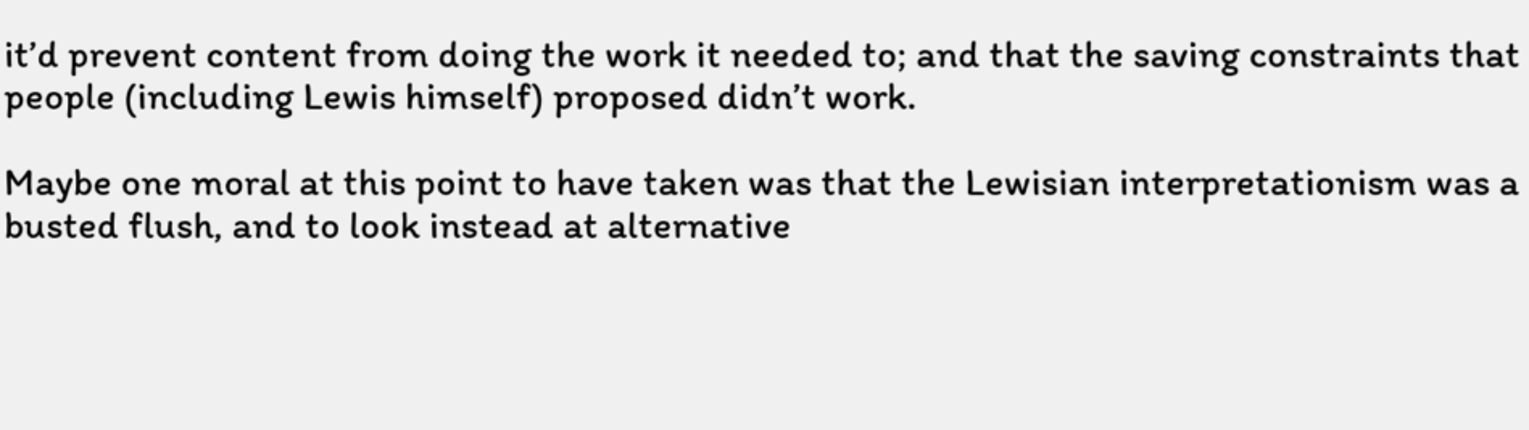it’d prevent content from doing the work it needed to; and that the saving constraints that people (including Lewis himself) proposed didn’t work.

Maybe one moral at this point to have taken was that the Lewisian interpretationism was a busted flush, and to look instead at alternative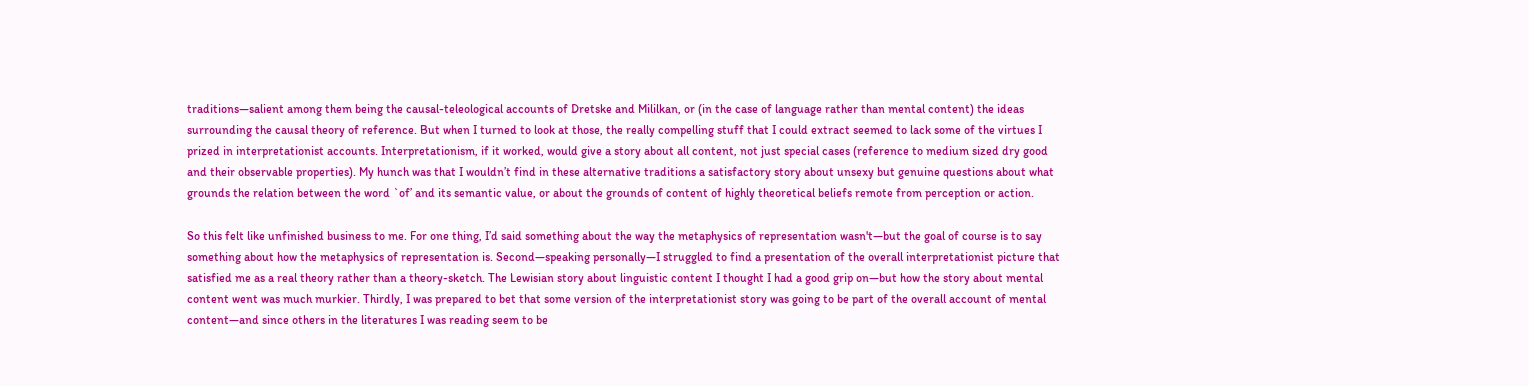traditions—salient among them being the causal-teleological accounts of Dretske and Mililkan, or (in the case of language rather than mental content) the ideas surrounding the causal theory of reference. But when I turned to look at those, the really compelling stuff that I could extract seemed to lack some of the virtues I prized in interpretationist accounts. Interpretationism, if it worked, would give a story about all content, not just special cases (reference to medium sized dry good and their observable properties). My hunch was that I wouldn’t find in these alternative traditions a satisfactory story about unsexy but genuine questions about what grounds the relation between the word `of’ and its semantic value, or about the grounds of content of highly theoretical beliefs remote from perception or action.

So this felt like unfinished business to me. For one thing, I’d said something about the way the metaphysics of representation wasn't—but the goal of course is to say something about how the metaphysics of representation is. Second—speaking personally—I struggled to find a presentation of the overall interpretationist picture that satisfied me as a real theory rather than a theory-sketch. The Lewisian story about linguistic content I thought I had a good grip on—but how the story about mental content went was much murkier. Thirdly, I was prepared to bet that some version of the interpretationist story was going to be part of the overall account of mental content—and since others in the literatures I was reading seem to be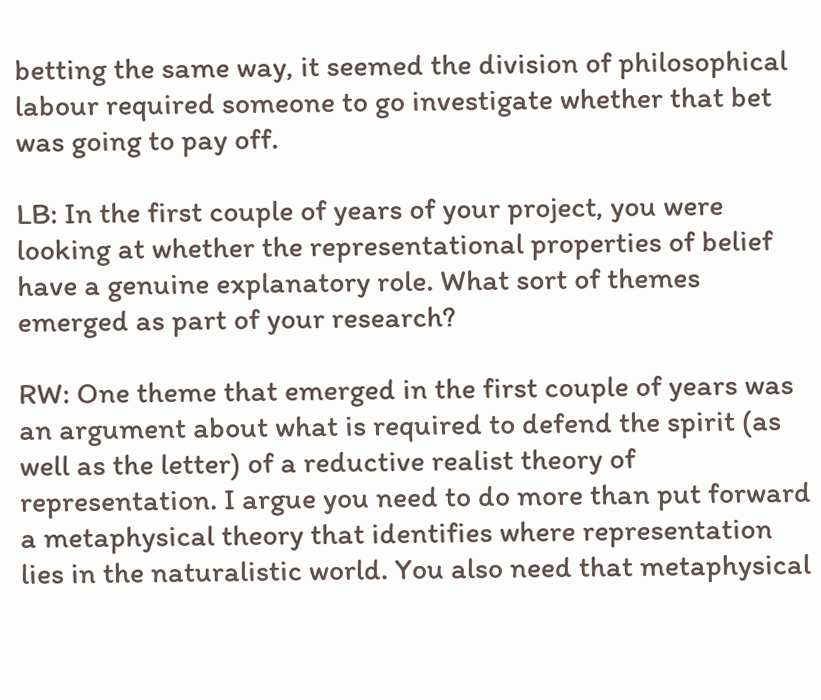betting the same way, it seemed the division of philosophical labour required someone to go investigate whether that bet was going to pay off.

LB: In the first couple of years of your project, you were looking at whether the representational properties of belief have a genuine explanatory role. What sort of themes emerged as part of your research?

RW: One theme that emerged in the first couple of years was an argument about what is required to defend the spirit (as well as the letter) of a reductive realist theory of representation. I argue you need to do more than put forward a metaphysical theory that identifies where representation lies in the naturalistic world. You also need that metaphysical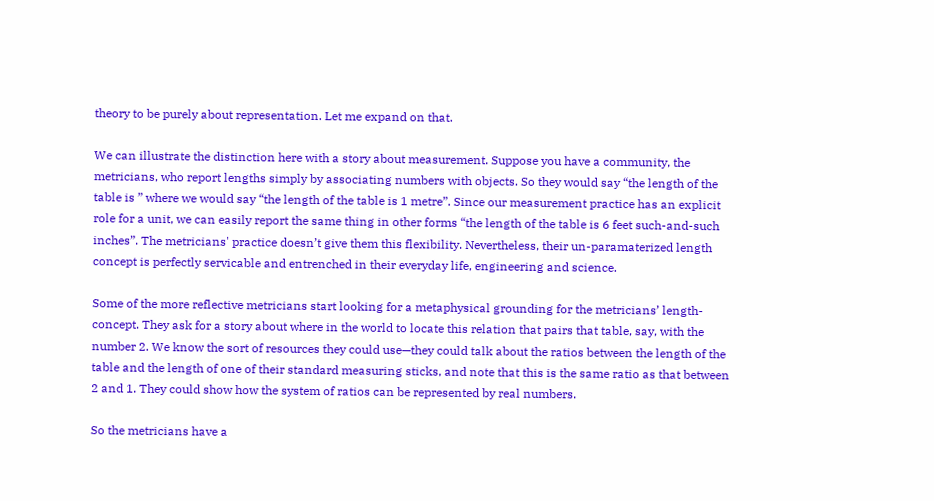theory to be purely about representation. Let me expand on that.

We can illustrate the distinction here with a story about measurement. Suppose you have a community, the metricians, who report lengths simply by associating numbers with objects. So they would say “the length of the table is ” where we would say “the length of the table is 1 metre”. Since our measurement practice has an explicit role for a unit, we can easily report the same thing in other forms “the length of the table is 6 feet such-and-such inches”. The metricians' practice doesn’t give them this flexibility. Nevertheless, their un-paramaterized length concept is perfectly servicable and entrenched in their everyday life, engineering and science.

Some of the more reflective metricians start looking for a metaphysical grounding for the metricians’ length-concept. They ask for a story about where in the world to locate this relation that pairs that table, say, with the number 2. We know the sort of resources they could use—they could talk about the ratios between the length of the table and the length of one of their standard measuring sticks, and note that this is the same ratio as that between 2 and 1. They could show how the system of ratios can be represented by real numbers.

So the metricians have a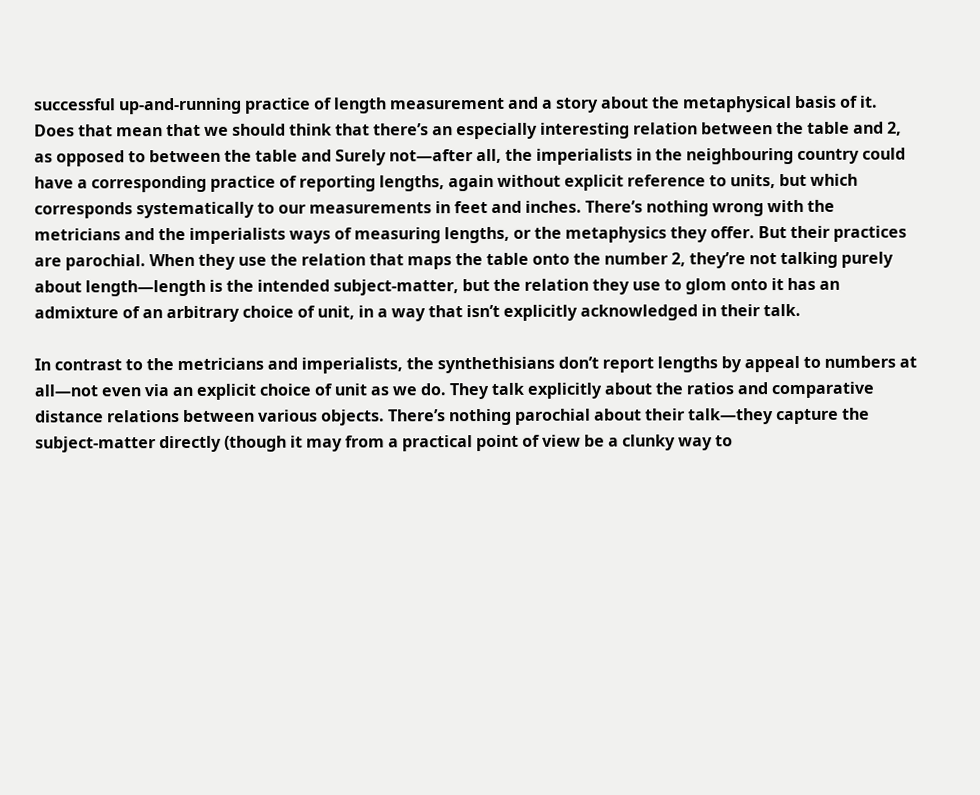successful up-and-running practice of length measurement and a story about the metaphysical basis of it. Does that mean that we should think that there’s an especially interesting relation between the table and 2, as opposed to between the table and Surely not—after all, the imperialists in the neighbouring country could have a corresponding practice of reporting lengths, again without explicit reference to units, but which corresponds systematically to our measurements in feet and inches. There’s nothing wrong with the metricians and the imperialists ways of measuring lengths, or the metaphysics they offer. But their practices are parochial. When they use the relation that maps the table onto the number 2, they’re not talking purely about length—length is the intended subject-matter, but the relation they use to glom onto it has an admixture of an arbitrary choice of unit, in a way that isn’t explicitly acknowledged in their talk.

In contrast to the metricians and imperialists, the synthethisians don’t report lengths by appeal to numbers at all—not even via an explicit choice of unit as we do. They talk explicitly about the ratios and comparative distance relations between various objects. There’s nothing parochial about their talk—they capture the subject-matter directly (though it may from a practical point of view be a clunky way to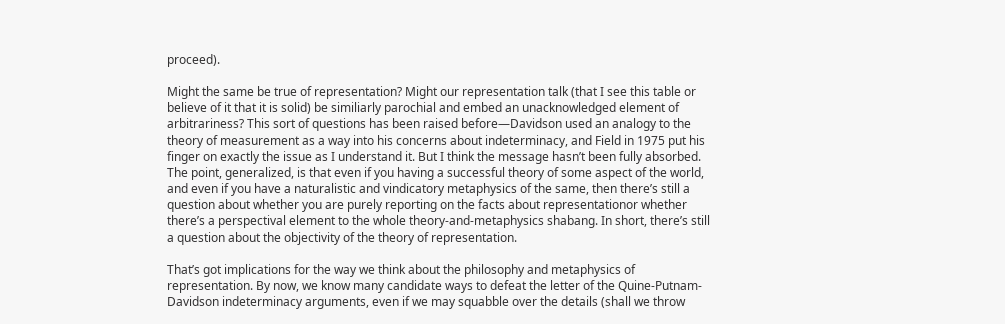proceed).

Might the same be true of representation? Might our representation talk (that I see this table or believe of it that it is solid) be similiarly parochial and embed an unacknowledged element of arbitrariness? This sort of questions has been raised before—Davidson used an analogy to the theory of measurement as a way into his concerns about indeterminacy, and Field in 1975 put his finger on exactly the issue as I understand it. But I think the message hasn’t been fully absorbed. The point, generalized, is that even if you having a successful theory of some aspect of the world, and even if you have a naturalistic and vindicatory metaphysics of the same, then there’s still a question about whether you are purely reporting on the facts about representationor whether there’s a perspectival element to the whole theory-and-metaphysics shabang. In short, there’s still a question about the objectivity of the theory of representation.

That’s got implications for the way we think about the philosophy and metaphysics of representation. By now, we know many candidate ways to defeat the letter of the Quine-Putnam-Davidson indeterminacy arguments, even if we may squabble over the details (shall we throw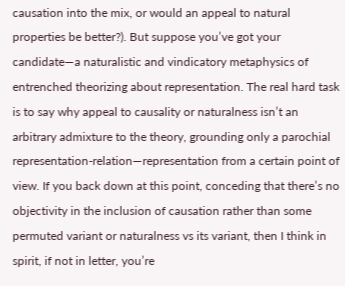causation into the mix, or would an appeal to natural properties be better?). But suppose you’ve got your candidate—a naturalistic and vindicatory metaphysics of entrenched theorizing about representation. The real hard task is to say why appeal to causality or naturalness isn’t an arbitrary admixture to the theory, grounding only a parochial representation-relation—representation from a certain point of view. If you back down at this point, conceding that there’s no objectivity in the inclusion of causation rather than some permuted variant or naturalness vs its variant, then I think in spirit, if not in letter, you’re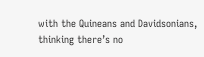with the Quineans and Davidsonians, thinking there’s no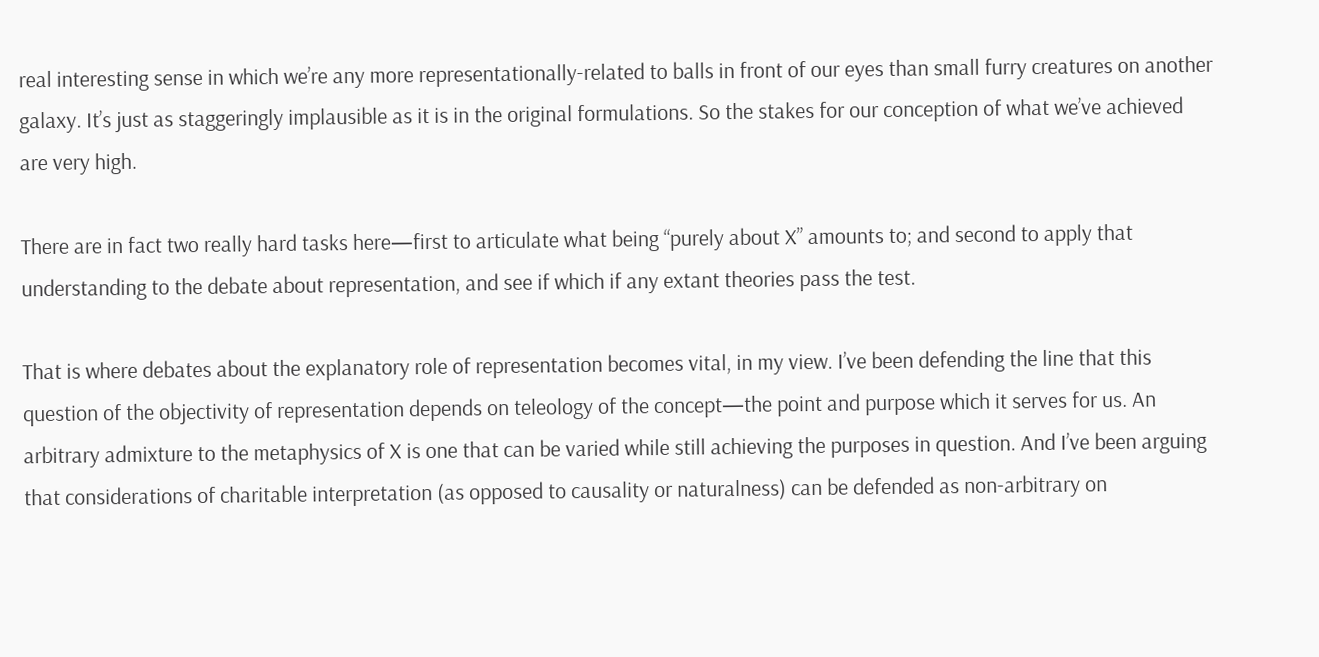real interesting sense in which we’re any more representationally-related to balls in front of our eyes than small furry creatures on another galaxy. It’s just as staggeringly implausible as it is in the original formulations. So the stakes for our conception of what we’ve achieved are very high.

There are in fact two really hard tasks here—first to articulate what being “purely about X” amounts to; and second to apply that understanding to the debate about representation, and see if which if any extant theories pass the test.

That is where debates about the explanatory role of representation becomes vital, in my view. I’ve been defending the line that this question of the objectivity of representation depends on teleology of the concept—the point and purpose which it serves for us. An arbitrary admixture to the metaphysics of X is one that can be varied while still achieving the purposes in question. And I’ve been arguing that considerations of charitable interpretation (as opposed to causality or naturalness) can be defended as non-arbitrary on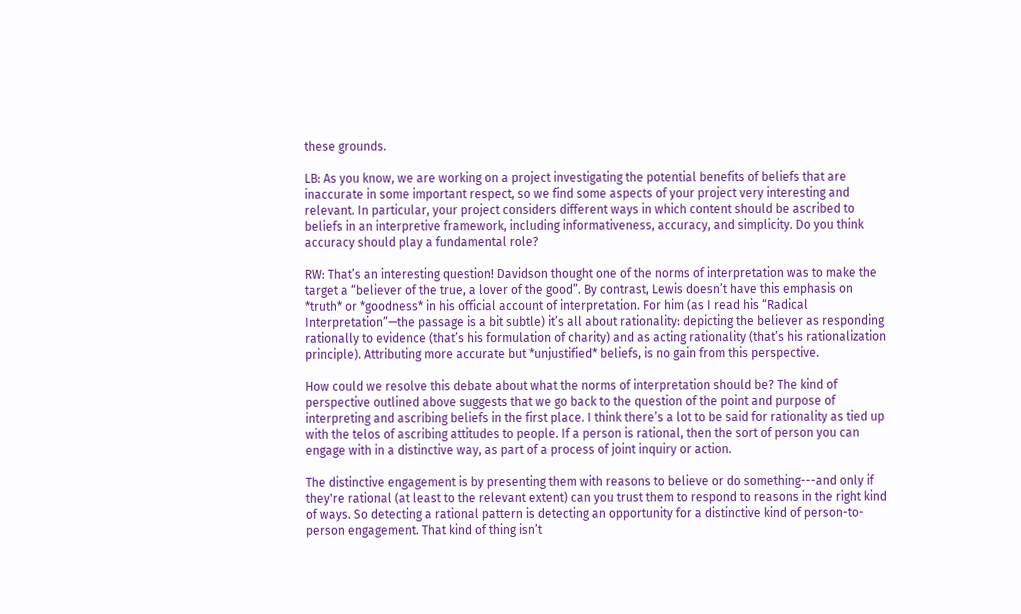these grounds.

LB: As you know, we are working on a project investigating the potential benefits of beliefs that are inaccurate in some important respect, so we find some aspects of your project very interesting and relevant. In particular, your project considers different ways in which content should be ascribed to beliefs in an interpretive framework, including informativeness, accuracy, and simplicity. Do you think accuracy should play a fundamental role?

RW: That’s an interesting question! Davidson thought one of the norms of interpretation was to make the target a “believer of the true, a lover of the good”. By contrast, Lewis doesn’t have this emphasis on *truth* or *goodness* in his official account of interpretation. For him (as I read his “Radical Interpretation”—the passage is a bit subtle) it’s all about rationality: depicting the believer as responding rationally to evidence (that’s his formulation of charity) and as acting rationality (that’s his rationalization principle). Attributing more accurate but *unjustified* beliefs, is no gain from this perspective.

How could we resolve this debate about what the norms of interpretation should be? The kind of perspective outlined above suggests that we go back to the question of the point and purpose of interpreting and ascribing beliefs in the first place. I think there’s a lot to be said for rationality as tied up with the telos of ascribing attitudes to people. If a person is rational, then the sort of person you can engage with in a distinctive way, as part of a process of joint inquiry or action.

The distinctive engagement is by presenting them with reasons to believe or do something---and only if they're rational (at least to the relevant extent) can you trust them to respond to reasons in the right kind of ways. So detecting a rational pattern is detecting an opportunity for a distinctive kind of person-to-person engagement. That kind of thing isn’t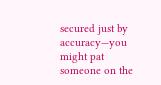secured just by accuracy—you might pat someone on the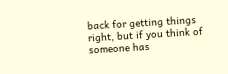back for getting things right, but if you think of someone has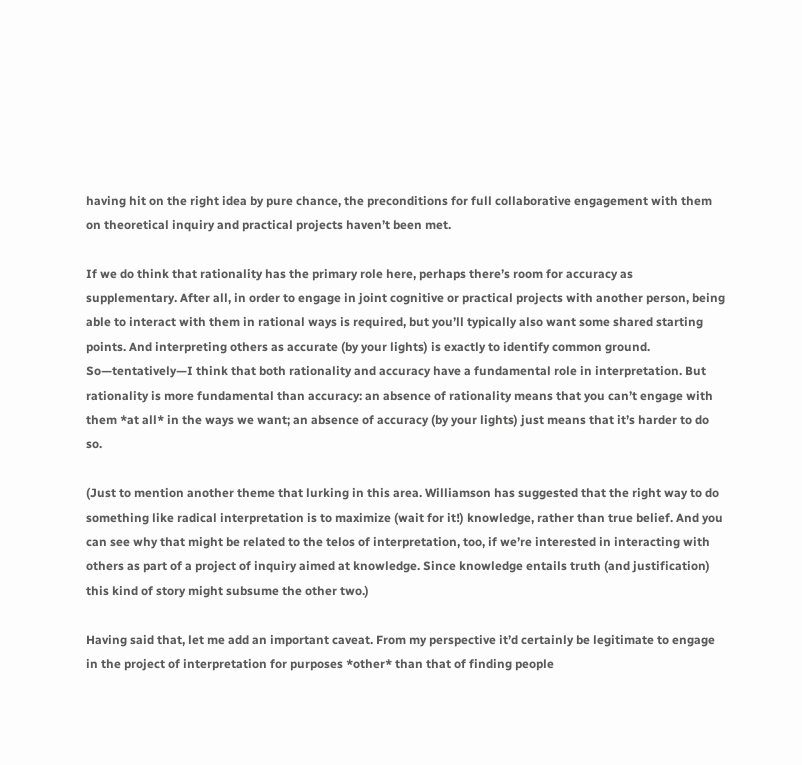having hit on the right idea by pure chance, the preconditions for full collaborative engagement with them on theoretical inquiry and practical projects haven’t been met.

If we do think that rationality has the primary role here, perhaps there’s room for accuracy as supplementary. After all, in order to engage in joint cognitive or practical projects with another person, being able to interact with them in rational ways is required, but you’ll typically also want some shared starting points. And interpreting others as accurate (by your lights) is exactly to identify common ground. So—tentatively—I think that both rationality and accuracy have a fundamental role in interpretation. But rationality is more fundamental than accuracy: an absence of rationality means that you can’t engage with them *at all* in the ways we want; an absence of accuracy (by your lights) just means that it’s harder to do so.

(Just to mention another theme that lurking in this area. Williamson has suggested that the right way to do something like radical interpretation is to maximize (wait for it!) knowledge, rather than true belief. And you can see why that might be related to the telos of interpretation, too, if we’re interested in interacting with others as part of a project of inquiry aimed at knowledge. Since knowledge entails truth (and justification) this kind of story might subsume the other two.)

Having said that, let me add an important caveat. From my perspective it’d certainly be legitimate to engage in the project of interpretation for purposes *other* than that of finding people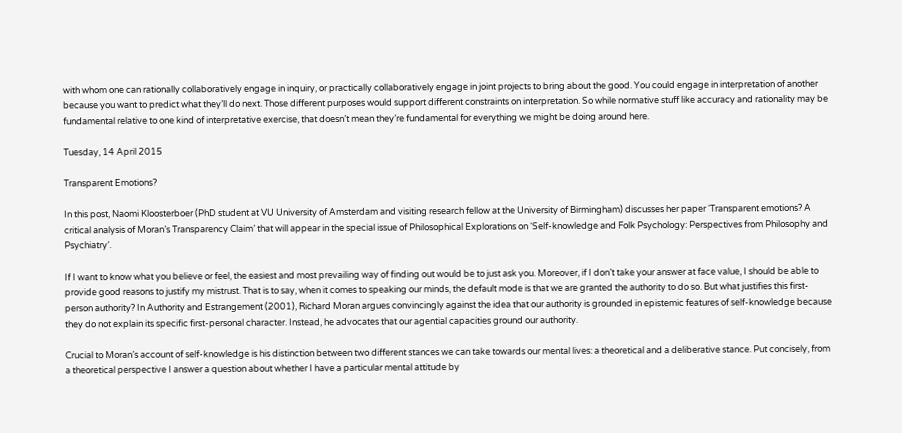with whom one can rationally collaboratively engage in inquiry, or practically collaboratively engage in joint projects to bring about the good. You could engage in interpretation of another because you want to predict what they’ll do next. Those different purposes would support different constraints on interpretation. So while normative stuff like accuracy and rationality may be fundamental relative to one kind of interpretative exercise, that doesn’t mean they’re fundamental for everything we might be doing around here.

Tuesday, 14 April 2015

Transparent Emotions?

In this post, Naomi Kloosterboer (PhD student at VU University of Amsterdam and visiting research fellow at the University of Birmingham) discusses her paper ‘Transparent emotions? A critical analysis of Moran’s Transparency Claim’ that will appear in the special issue of Philosophical Explorations on ‘Self-knowledge and Folk Psychology: Perspectives from Philosophy and Psychiatry’.

If I want to know what you believe or feel, the easiest and most prevailing way of finding out would be to just ask you. Moreover, if I don’t take your answer at face value, I should be able to provide good reasons to justify my mistrust. That is to say, when it comes to speaking our minds, the default mode is that we are granted the authority to do so. But what justifies this first-person authority? In Authority and Estrangement (2001), Richard Moran argues convincingly against the idea that our authority is grounded in epistemic features of self-knowledge because they do not explain its specific first-personal character. Instead, he advocates that our agential capacities ground our authority.

Crucial to Moran’s account of self-knowledge is his distinction between two different stances we can take towards our mental lives: a theoretical and a deliberative stance. Put concisely, from a theoretical perspective I answer a question about whether I have a particular mental attitude by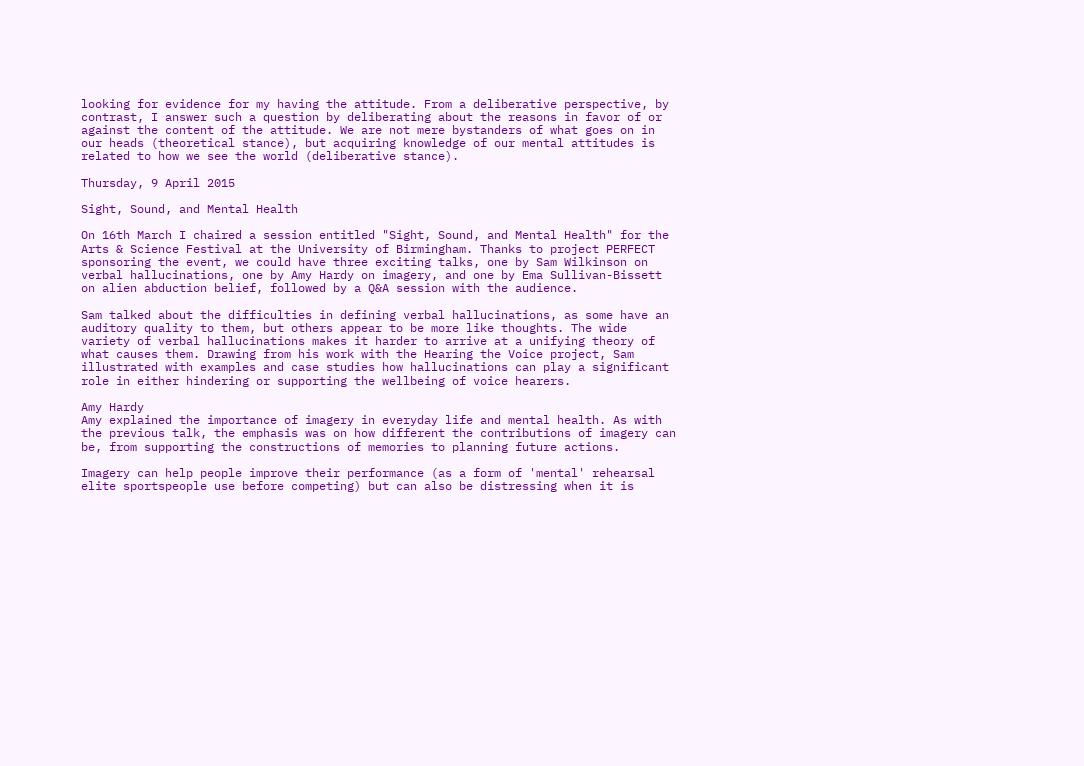looking for evidence for my having the attitude. From a deliberative perspective, by contrast, I answer such a question by deliberating about the reasons in favor of or against the content of the attitude. We are not mere bystanders of what goes on in our heads (theoretical stance), but acquiring knowledge of our mental attitudes is related to how we see the world (deliberative stance).

Thursday, 9 April 2015

Sight, Sound, and Mental Health

On 16th March I chaired a session entitled "Sight, Sound, and Mental Health" for the Arts & Science Festival at the University of Birmingham. Thanks to project PERFECT sponsoring the event, we could have three exciting talks, one by Sam Wilkinson on verbal hallucinations, one by Amy Hardy on imagery, and one by Ema Sullivan-Bissett on alien abduction belief, followed by a Q&A session with the audience.

Sam talked about the difficulties in defining verbal hallucinations, as some have an auditory quality to them, but others appear to be more like thoughts. The wide variety of verbal hallucinations makes it harder to arrive at a unifying theory of what causes them. Drawing from his work with the Hearing the Voice project, Sam illustrated with examples and case studies how hallucinations can play a significant role in either hindering or supporting the wellbeing of voice hearers.

Amy Hardy
Amy explained the importance of imagery in everyday life and mental health. As with the previous talk, the emphasis was on how different the contributions of imagery can be, from supporting the constructions of memories to planning future actions.

Imagery can help people improve their performance (as a form of 'mental' rehearsal elite sportspeople use before competing) but can also be distressing when it is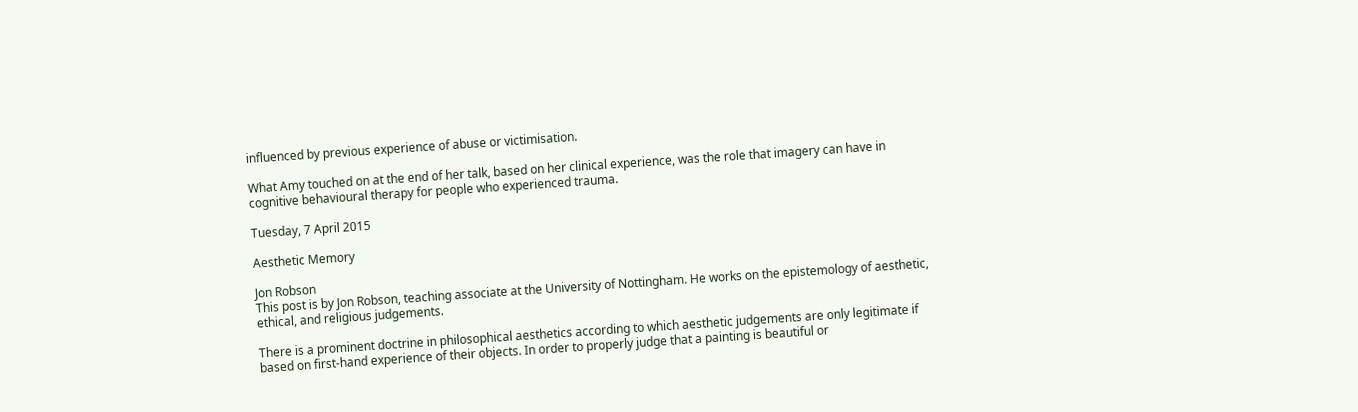influenced by previous experience of abuse or victimisation.

What Amy touched on at the end of her talk, based on her clinical experience, was the role that imagery can have in cognitive behavioural therapy for people who experienced trauma.

Tuesday, 7 April 2015

Aesthetic Memory

Jon Robson
This post is by Jon Robson, teaching associate at the University of Nottingham. He works on the epistemology of aesthetic, ethical, and religious judgements.

There is a prominent doctrine in philosophical aesthetics according to which aesthetic judgements are only legitimate if based on first-hand experience of their objects. In order to properly judge that a painting is beautiful or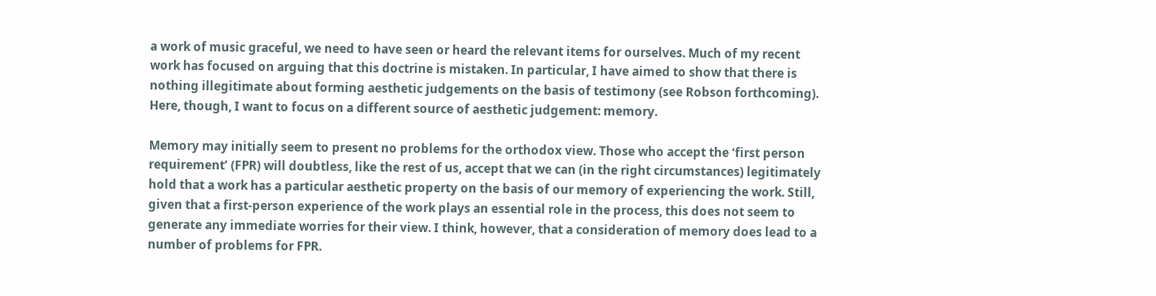a work of music graceful, we need to have seen or heard the relevant items for ourselves. Much of my recent work has focused on arguing that this doctrine is mistaken. In particular, I have aimed to show that there is nothing illegitimate about forming aesthetic judgements on the basis of testimony (see Robson forthcoming). Here, though, I want to focus on a different source of aesthetic judgement: memory.

Memory may initially seem to present no problems for the orthodox view. Those who accept the ‘first person requirement’ (FPR) will doubtless, like the rest of us, accept that we can (in the right circumstances) legitimately hold that a work has a particular aesthetic property on the basis of our memory of experiencing the work. Still, given that a first-person experience of the work plays an essential role in the process, this does not seem to generate any immediate worries for their view. I think, however, that a consideration of memory does lead to a number of problems for FPR.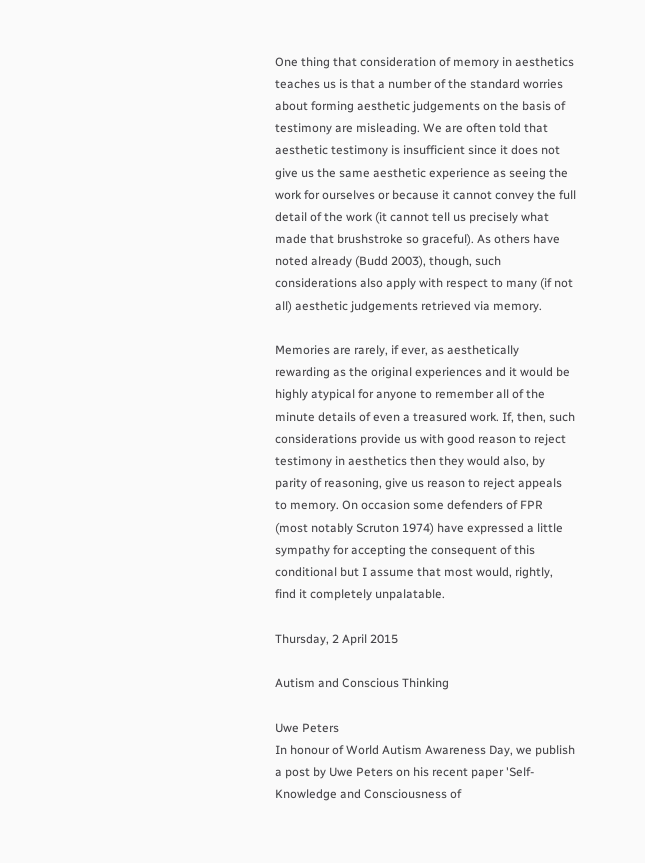One thing that consideration of memory in aesthetics teaches us is that a number of the standard worries about forming aesthetic judgements on the basis of testimony are misleading. We are often told that aesthetic testimony is insufficient since it does not give us the same aesthetic experience as seeing the work for ourselves or because it cannot convey the full detail of the work (it cannot tell us precisely what made that brushstroke so graceful). As others have noted already (Budd 2003), though, such considerations also apply with respect to many (if not all) aesthetic judgements retrieved via memory.

Memories are rarely, if ever, as aesthetically rewarding as the original experiences and it would be highly atypical for anyone to remember all of the minute details of even a treasured work. If, then, such considerations provide us with good reason to reject testimony in aesthetics then they would also, by parity of reasoning, give us reason to reject appeals to memory. On occasion some defenders of FPR (most notably Scruton 1974) have expressed a little sympathy for accepting the consequent of this conditional but I assume that most would, rightly, find it completely unpalatable.

Thursday, 2 April 2015

Autism and Conscious Thinking

Uwe Peters
In honour of World Autism Awareness Day, we publish a post by Uwe Peters on his recent paper 'Self-Knowledge and Consciousness of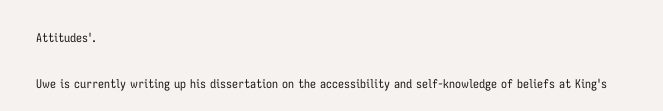Attitudes'.

Uwe is currently writing up his dissertation on the accessibility and self-knowledge of beliefs at King's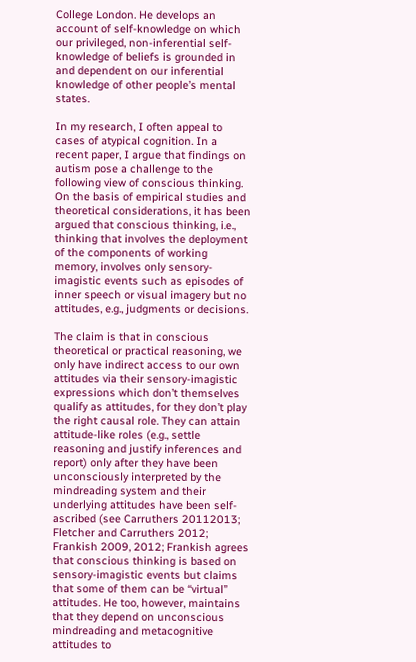College London. He develops an account of self-knowledge on which our privileged, non-inferential self-knowledge of beliefs is grounded in and dependent on our inferential knowledge of other people’s mental states.

In my research, I often appeal to cases of atypical cognition. In a recent paper, I argue that findings on autism pose a challenge to the following view of conscious thinking. On the basis of empirical studies and theoretical considerations, it has been argued that conscious thinking, i.e., thinking that involves the deployment of the components of working memory, involves only sensory-imagistic events such as episodes of inner speech or visual imagery but no attitudes, e.g., judgments or decisions.

The claim is that in conscious theoretical or practical reasoning, we only have indirect access to our own attitudes via their sensory-imagistic expressions which don’t themselves qualify as attitudes, for they don’t play the right causal role. They can attain attitude-like roles (e.g., settle reasoning and justify inferences and report) only after they have been unconsciously interpreted by the mindreading system and their underlying attitudes have been self-ascribed (see Carruthers 20112013; Fletcher and Carruthers 2012; Frankish 2009, 2012; Frankish agrees that conscious thinking is based on sensory-imagistic events but claims that some of them can be “virtual” attitudes. He too, however, maintains that they depend on unconscious mindreading and metacognitive attitudes to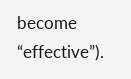become “effective”).